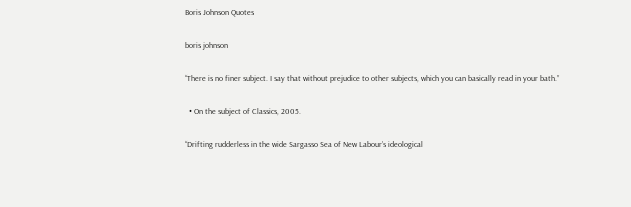Boris Johnson Quotes

boris johnson

“There is no finer subject. I say that without prejudice to other subjects, which you can basically read in your bath.”

  • On the subject of Classics, 2005.

“Drifting rudderless in the wide Sargasso Sea of New Labour’s ideological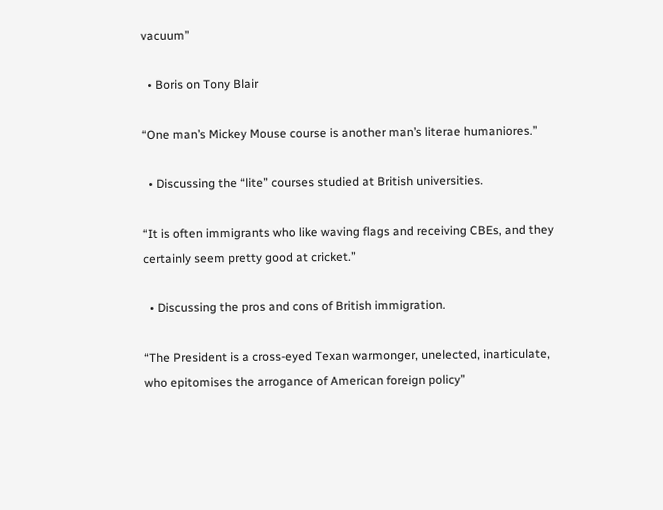vacuum”

  • Boris on Tony Blair

“One man’s Mickey Mouse course is another man’s literae humaniores.”

  • Discussing the “lite” courses studied at British universities.

“It is often immigrants who like waving flags and receiving CBEs, and they certainly seem pretty good at cricket.”

  • Discussing the pros and cons of British immigration.

“The President is a cross-eyed Texan warmonger, unelected, inarticulate, who epitomises the arrogance of American foreign policy”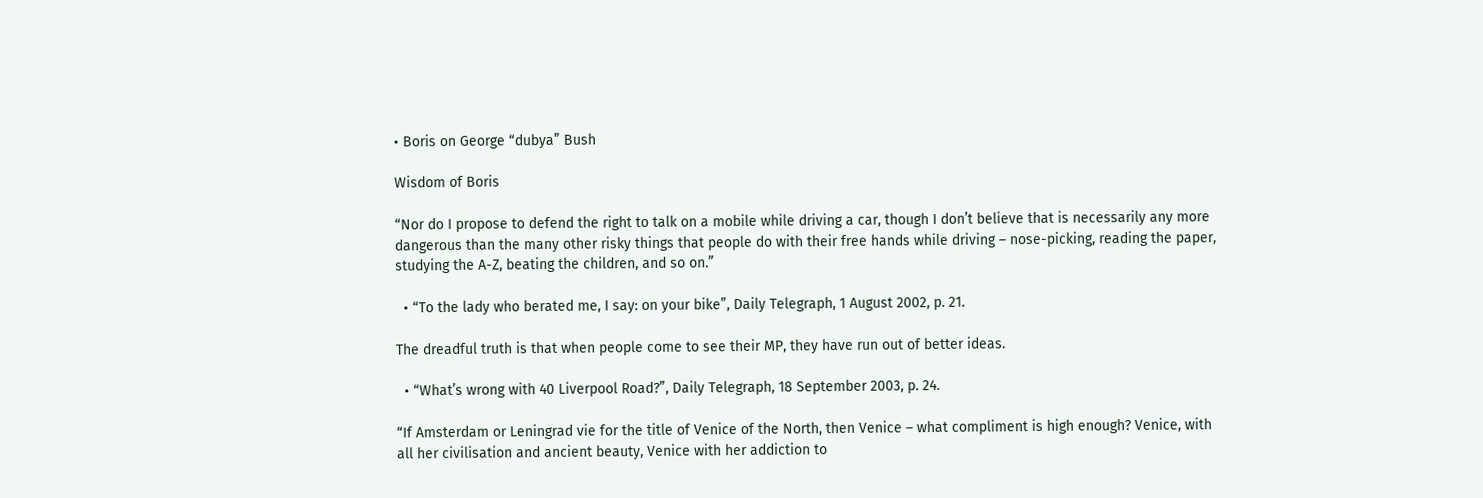• Boris on George “dubya” Bush

Wisdom of Boris

“Nor do I propose to defend the right to talk on a mobile while driving a car, though I don’t believe that is necessarily any more dangerous than the many other risky things that people do with their free hands while driving – nose-picking, reading the paper, studying the A-Z, beating the children, and so on.”

  • “To the lady who berated me, I say: on your bike”, Daily Telegraph, 1 August 2002, p. 21.

The dreadful truth is that when people come to see their MP, they have run out of better ideas.

  • “What’s wrong with 40 Liverpool Road?”, Daily Telegraph, 18 September 2003, p. 24.

“If Amsterdam or Leningrad vie for the title of Venice of the North, then Venice – what compliment is high enough? Venice, with all her civilisation and ancient beauty, Venice with her addiction to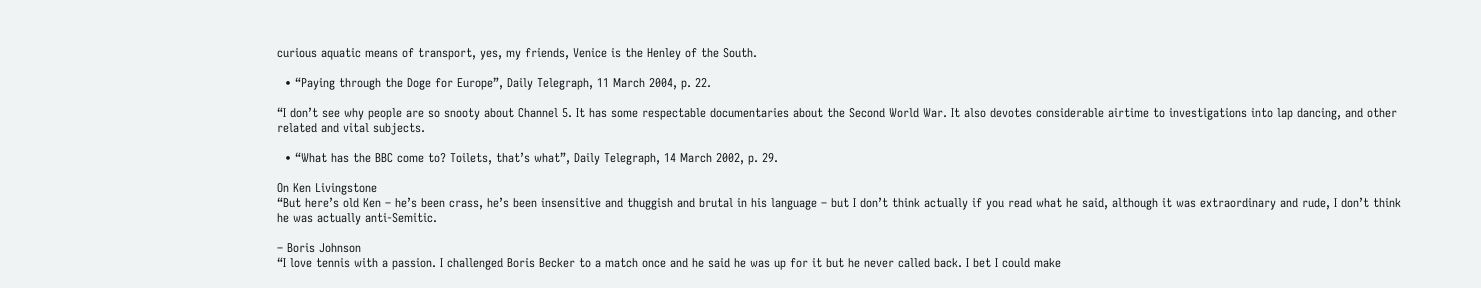curious aquatic means of transport, yes, my friends, Venice is the Henley of the South.

  • “Paying through the Doge for Europe”, Daily Telegraph, 11 March 2004, p. 22.

“I don’t see why people are so snooty about Channel 5. It has some respectable documentaries about the Second World War. It also devotes considerable airtime to investigations into lap dancing, and other related and vital subjects.

  • “What has the BBC come to? Toilets, that’s what”, Daily Telegraph, 14 March 2002, p. 29.

On Ken Livingstone
“But here’s old Ken – he’s been crass, he’s been insensitive and thuggish and brutal in his language – but I don’t think actually if you read what he said, although it was extraordinary and rude, I don’t think he was actually anti-Semitic.

– Boris Johnson
“I love tennis with a passion. I challenged Boris Becker to a match once and he said he was up for it but he never called back. I bet I could make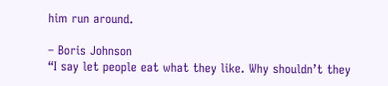him run around.

– Boris Johnson
“I say let people eat what they like. Why shouldn’t they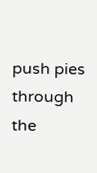push pies through the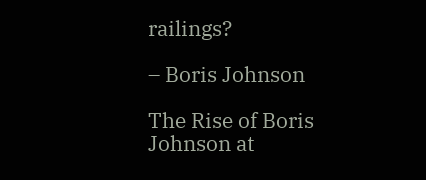railings?

– Boris Johnson

The Rise of Boris Johnson at